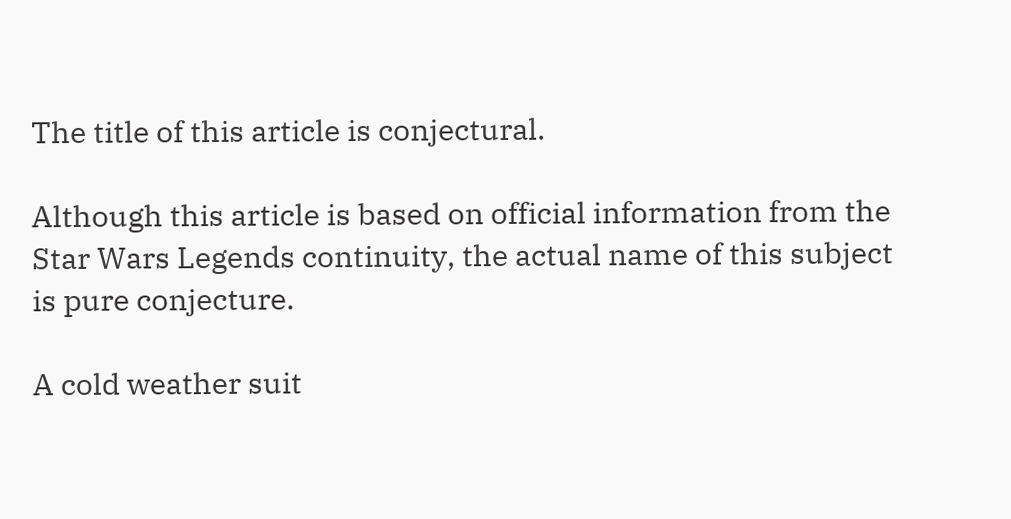The title of this article is conjectural.

Although this article is based on official information from the Star Wars Legends continuity, the actual name of this subject is pure conjecture.

A cold weather suit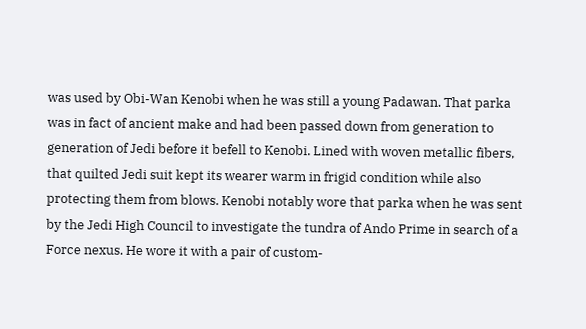was used by Obi-Wan Kenobi when he was still a young Padawan. That parka was in fact of ancient make and had been passed down from generation to generation of Jedi before it befell to Kenobi. Lined with woven metallic fibers, that quilted Jedi suit kept its wearer warm in frigid condition while also protecting them from blows. Kenobi notably wore that parka when he was sent by the Jedi High Council to investigate the tundra of Ando Prime in search of a Force nexus. He wore it with a pair of custom-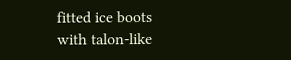fitted ice boots with talon-like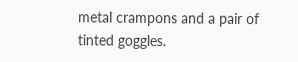metal crampons and a pair of tinted goggles.